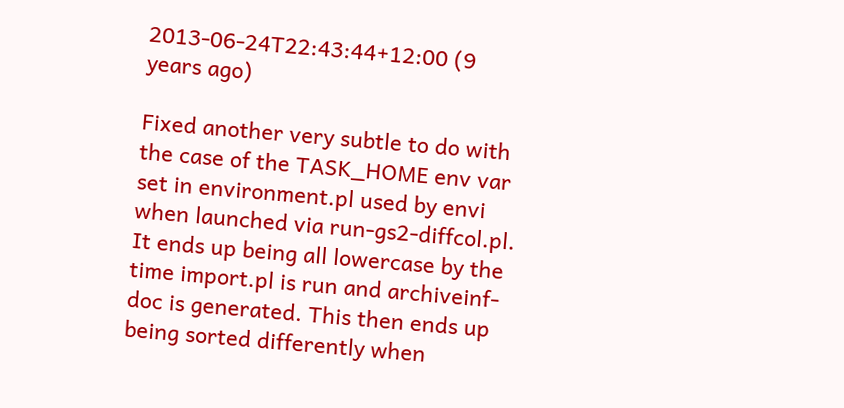2013-06-24T22:43:44+12:00 (9 years ago)

Fixed another very subtle to do with the case of the TASK_HOME env var set in environment.pl used by envi when launched via run-gs2-diffcol.pl. It ends up being all lowercase by the time import.pl is run and archiveinf-doc is generated. This then ends up being sorted differently when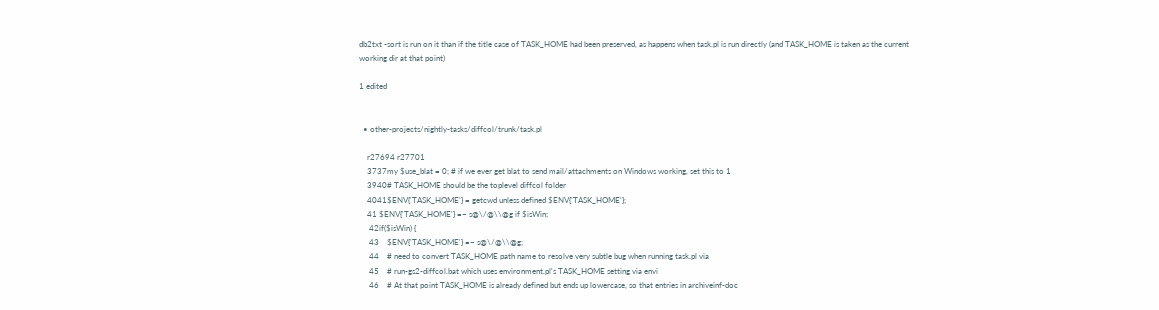db2txt -sort is run on it than if the title case of TASK_HOME had been preserved, as happens when task.pl is run directly (and TASK_HOME is taken as the current working dir at that point)

1 edited


  • other-projects/nightly-tasks/diffcol/trunk/task.pl

    r27694 r27701
    3737my $use_blat = 0; # if we ever get blat to send mail/attachments on Windows working, set this to 1
    3940# TASK_HOME should be the toplevel diffcol folder
    4041$ENV{'TASK_HOME'} = getcwd unless defined $ENV{'TASK_HOME'};
    41 $ENV{'TASK_HOME'} =~ s@\/@\\@g if $isWin;
     42if($isWin) {
     43    $ENV{'TASK_HOME'} =~ s@\/@\\@g;
     44    # need to convert TASK_HOME path name to resolve very subtle bug when running task.pl via
     45    # run-gs2-diffcol.bat which uses environment.pl's TASK_HOME setting via envi
     46    # At that point TASK_HOME is already defined but ends up lowercase, so that entries in archiveinf-doc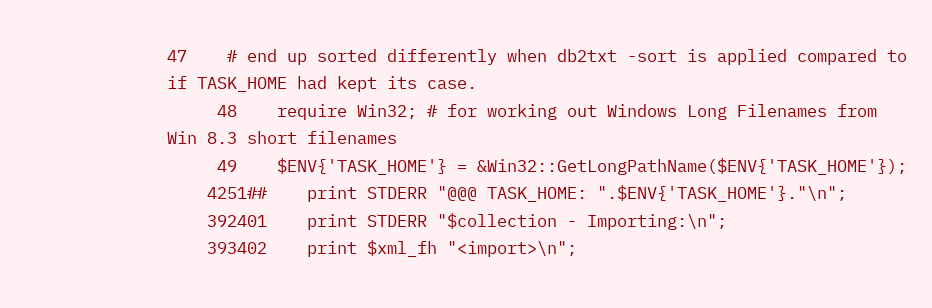47    # end up sorted differently when db2txt -sort is applied compared to if TASK_HOME had kept its case.
     48    require Win32; # for working out Windows Long Filenames from Win 8.3 short filenames
     49    $ENV{'TASK_HOME'} = &Win32::GetLongPathName($ENV{'TASK_HOME'});
    4251##    print STDERR "@@@ TASK_HOME: ".$ENV{'TASK_HOME'}."\n";
    392401    print STDERR "$collection - Importing:\n";
    393402    print $xml_fh "<import>\n";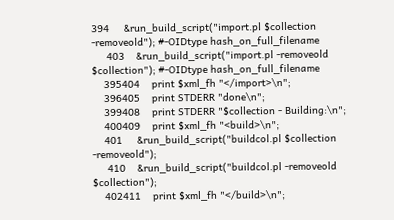394     &run_build_script("import.pl $collection -removeold"); #-OIDtype hash_on_full_filename
     403    &run_build_script("import.pl -removeold $collection"); #-OIDtype hash_on_full_filename
    395404    print $xml_fh "</import>\n";
    396405    print STDERR "done\n";
    399408    print STDERR "$collection - Building:\n";
    400409    print $xml_fh "<build>\n";
    401     &run_build_script("buildcol.pl $collection -removeold");
     410    &run_build_script("buildcol.pl -removeold $collection");
    402411    print $xml_fh "</build>\n";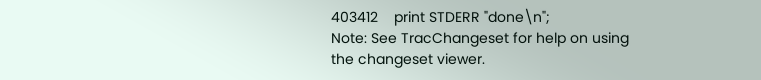403412    print STDERR "done\n";
Note: See TracChangeset for help on using the changeset viewer.